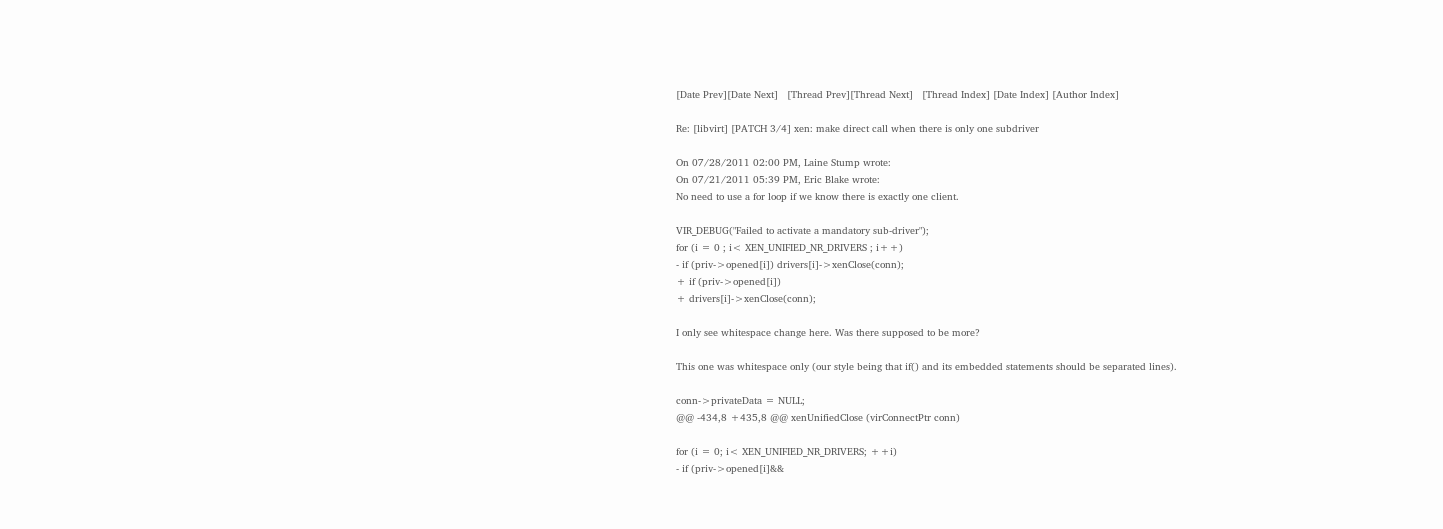[Date Prev][Date Next]   [Thread Prev][Thread Next]   [Thread Index] [Date Index] [Author Index]

Re: [libvirt] [PATCH 3/4] xen: make direct call when there is only one subdriver

On 07/28/2011 02:00 PM, Laine Stump wrote:
On 07/21/2011 05:39 PM, Eric Blake wrote:
No need to use a for loop if we know there is exactly one client.

VIR_DEBUG("Failed to activate a mandatory sub-driver");
for (i = 0 ; i< XEN_UNIFIED_NR_DRIVERS ; i++)
- if (priv->opened[i]) drivers[i]->xenClose(conn);
+ if (priv->opened[i])
+ drivers[i]->xenClose(conn);

I only see whitespace change here. Was there supposed to be more?

This one was whitespace only (our style being that if() and its embedded statements should be separated lines).

conn->privateData = NULL;
@@ -434,8 +435,8 @@ xenUnifiedClose (virConnectPtr conn)

for (i = 0; i< XEN_UNIFIED_NR_DRIVERS; ++i)
- if (priv->opened[i]&&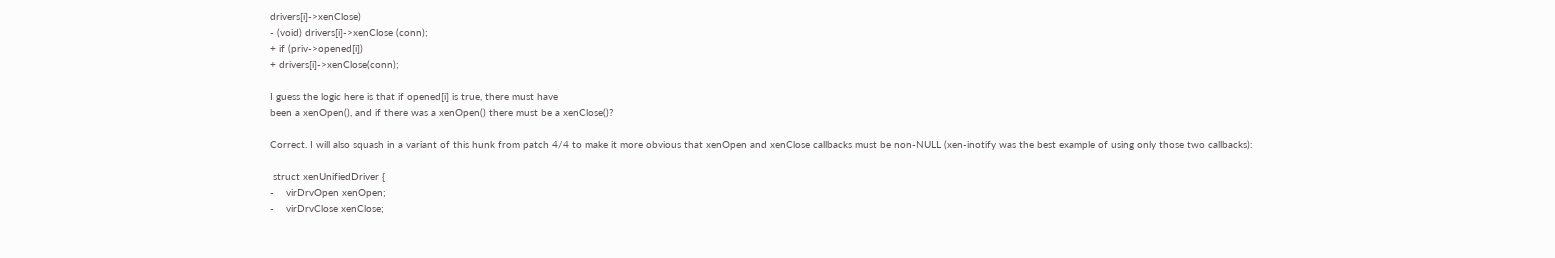drivers[i]->xenClose)
- (void) drivers[i]->xenClose (conn);
+ if (priv->opened[i])
+ drivers[i]->xenClose(conn);

I guess the logic here is that if opened[i] is true, there must have
been a xenOpen(), and if there was a xenOpen() there must be a xenClose()?

Correct. I will also squash in a variant of this hunk from patch 4/4 to make it more obvious that xenOpen and xenClose callbacks must be non-NULL (xen-inotify was the best example of using only those two callbacks):

 struct xenUnifiedDriver {
-    virDrvOpen xenOpen;
-    virDrvClose xenClose;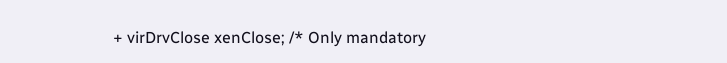+ virDrvClose xenClose; /* Only mandatory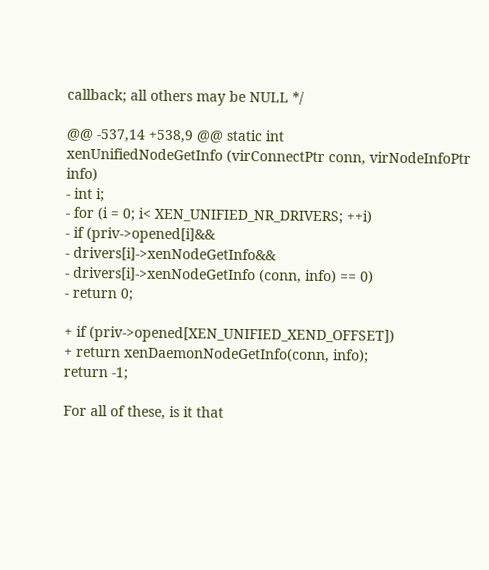callback; all others may be NULL */

@@ -537,14 +538,9 @@ static int
xenUnifiedNodeGetInfo (virConnectPtr conn, virNodeInfoPtr info)
- int i;
- for (i = 0; i< XEN_UNIFIED_NR_DRIVERS; ++i)
- if (priv->opened[i]&&
- drivers[i]->xenNodeGetInfo&&
- drivers[i]->xenNodeGetInfo (conn, info) == 0)
- return 0;

+ if (priv->opened[XEN_UNIFIED_XEND_OFFSET])
+ return xenDaemonNodeGetInfo(conn, info);
return -1;

For all of these, is it that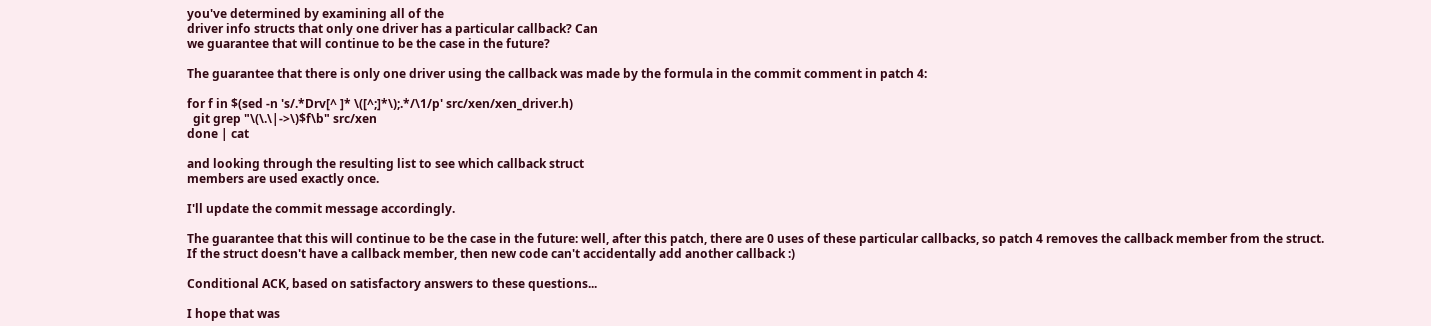you've determined by examining all of the
driver info structs that only one driver has a particular callback? Can
we guarantee that will continue to be the case in the future?

The guarantee that there is only one driver using the callback was made by the formula in the commit comment in patch 4:

for f in $(sed -n 's/.*Drv[^ ]* \([^;]*\);.*/\1/p' src/xen/xen_driver.h)
  git grep "\(\.\|->\)$f\b" src/xen
done | cat

and looking through the resulting list to see which callback struct
members are used exactly once.

I'll update the commit message accordingly.

The guarantee that this will continue to be the case in the future: well, after this patch, there are 0 uses of these particular callbacks, so patch 4 removes the callback member from the struct. If the struct doesn't have a callback member, then new code can't accidentally add another callback :)

Conditional ACK, based on satisfactory answers to these questions...

I hope that was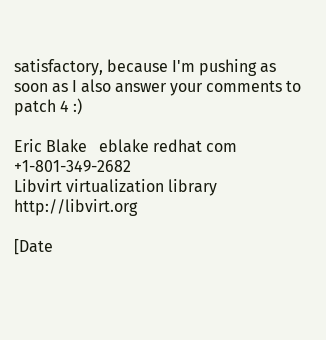satisfactory, because I'm pushing as soon as I also answer your comments to patch 4 :)

Eric Blake   eblake redhat com    +1-801-349-2682
Libvirt virtualization library http://libvirt.org

[Date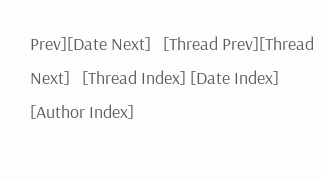Prev][Date Next]   [Thread Prev][Thread Next]   [Thread Index] [Date Index] [Author Index]